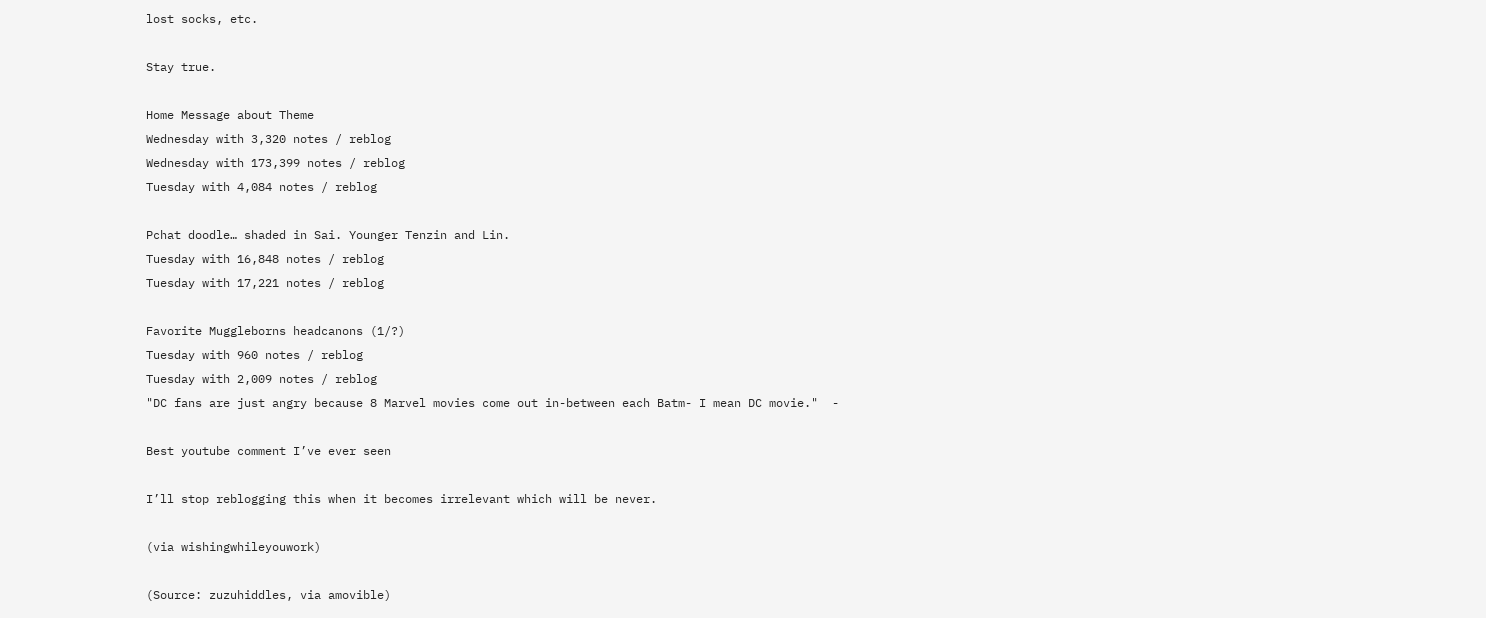lost socks, etc.

Stay true.

Home Message about Theme
Wednesday with 3,320 notes / reblog
Wednesday with 173,399 notes / reblog
Tuesday with 4,084 notes / reblog

Pchat doodle… shaded in Sai. Younger Tenzin and Lin.
Tuesday with 16,848 notes / reblog
Tuesday with 17,221 notes / reblog

Favorite Muggleborns headcanons (1/?)
Tuesday with 960 notes / reblog
Tuesday with 2,009 notes / reblog
"DC fans are just angry because 8 Marvel movies come out in-between each Batm- I mean DC movie."  -

Best youtube comment I’ve ever seen

I’ll stop reblogging this when it becomes irrelevant which will be never.

(via wishingwhileyouwork)

(Source: zuzuhiddles, via amovible)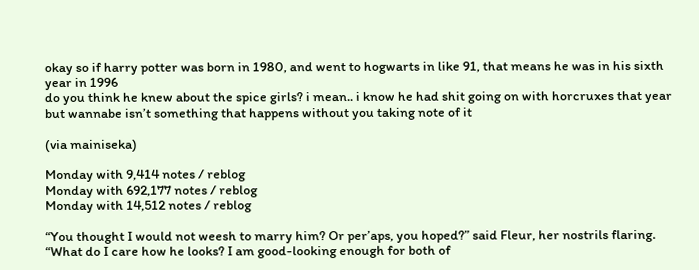okay so if harry potter was born in 1980, and went to hogwarts in like 91, that means he was in his sixth year in 1996
do you think he knew about the spice girls? i mean.. i know he had shit going on with horcruxes that year but wannabe isn’t something that happens without you taking note of it

(via mainiseka)

Monday with 9,414 notes / reblog
Monday with 692,177 notes / reblog
Monday with 14,512 notes / reblog

“You thought I would not weesh to marry him? Or per’aps, you hoped?” said Fleur, her nostrils flaring. “What do I care how he looks? I am good-looking enough for both of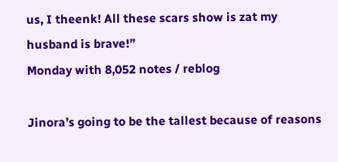us, I theenk! All these scars show is zat my husband is brave!”
Monday with 8,052 notes / reblog

Jinora’s going to be the tallest because of reasons